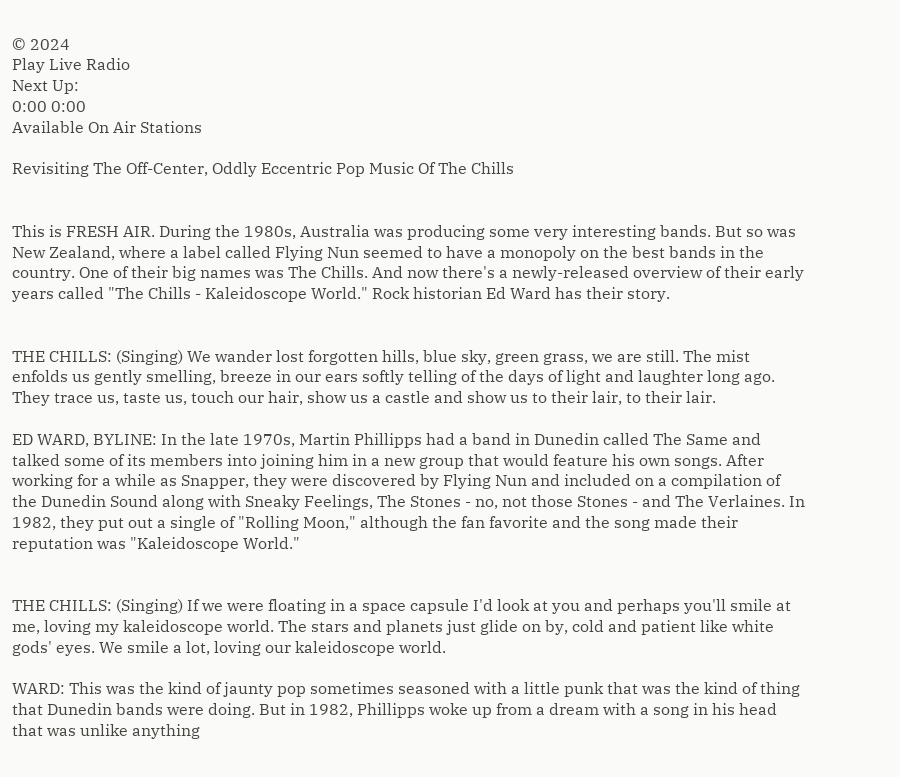© 2024
Play Live Radio
Next Up:
0:00 0:00
Available On Air Stations

Revisiting The Off-Center, Oddly Eccentric Pop Music Of The Chills


This is FRESH AIR. During the 1980s, Australia was producing some very interesting bands. But so was New Zealand, where a label called Flying Nun seemed to have a monopoly on the best bands in the country. One of their big names was The Chills. And now there's a newly-released overview of their early years called "The Chills - Kaleidoscope World." Rock historian Ed Ward has their story.


THE CHILLS: (Singing) We wander lost forgotten hills, blue sky, green grass, we are still. The mist enfolds us gently smelling, breeze in our ears softly telling of the days of light and laughter long ago. They trace us, taste us, touch our hair, show us a castle and show us to their lair, to their lair.

ED WARD, BYLINE: In the late 1970s, Martin Phillipps had a band in Dunedin called The Same and talked some of its members into joining him in a new group that would feature his own songs. After working for a while as Snapper, they were discovered by Flying Nun and included on a compilation of the Dunedin Sound along with Sneaky Feelings, The Stones - no, not those Stones - and The Verlaines. In 1982, they put out a single of "Rolling Moon," although the fan favorite and the song made their reputation was "Kaleidoscope World."


THE CHILLS: (Singing) If we were floating in a space capsule I'd look at you and perhaps you'll smile at me, loving my kaleidoscope world. The stars and planets just glide on by, cold and patient like white gods' eyes. We smile a lot, loving our kaleidoscope world.

WARD: This was the kind of jaunty pop sometimes seasoned with a little punk that was the kind of thing that Dunedin bands were doing. But in 1982, Phillipps woke up from a dream with a song in his head that was unlike anything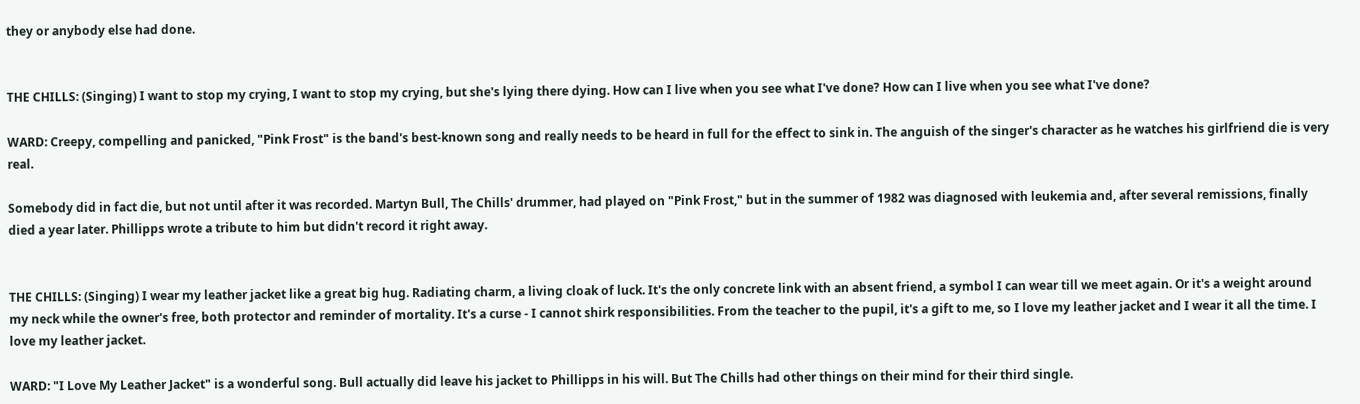they or anybody else had done.


THE CHILLS: (Singing) I want to stop my crying, I want to stop my crying, but she's lying there dying. How can I live when you see what I've done? How can I live when you see what I've done?

WARD: Creepy, compelling and panicked, "Pink Frost" is the band's best-known song and really needs to be heard in full for the effect to sink in. The anguish of the singer's character as he watches his girlfriend die is very real.

Somebody did in fact die, but not until after it was recorded. Martyn Bull, The Chills' drummer, had played on "Pink Frost," but in the summer of 1982 was diagnosed with leukemia and, after several remissions, finally died a year later. Phillipps wrote a tribute to him but didn't record it right away.


THE CHILLS: (Singing) I wear my leather jacket like a great big hug. Radiating charm, a living cloak of luck. It's the only concrete link with an absent friend, a symbol I can wear till we meet again. Or it's a weight around my neck while the owner's free, both protector and reminder of mortality. It's a curse - I cannot shirk responsibilities. From the teacher to the pupil, it's a gift to me, so I love my leather jacket and I wear it all the time. I love my leather jacket.

WARD: "I Love My Leather Jacket" is a wonderful song. Bull actually did leave his jacket to Phillipps in his will. But The Chills had other things on their mind for their third single.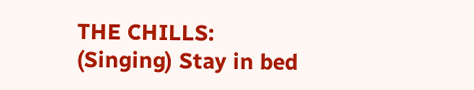THE CHILLS: (Singing) Stay in bed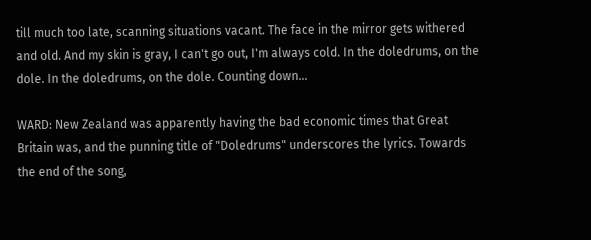till much too late, scanning situations vacant. The face in the mirror gets withered and old. And my skin is gray, I can't go out, I'm always cold. In the doledrums, on the dole. In the doledrums, on the dole. Counting down...

WARD: New Zealand was apparently having the bad economic times that Great Britain was, and the punning title of "Doledrums" underscores the lyrics. Towards the end of the song,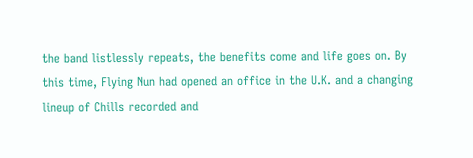the band listlessly repeats, the benefits come and life goes on. By this time, Flying Nun had opened an office in the U.K. and a changing lineup of Chills recorded and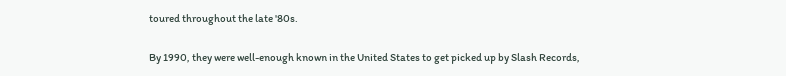toured throughout the late '80s.

By 1990, they were well-enough known in the United States to get picked up by Slash Records,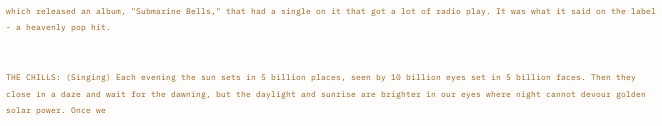which released an album, "Submarine Bells," that had a single on it that got a lot of radio play. It was what it said on the label - a heavenly pop hit.


THE CHILLS: (Singing) Each evening the sun sets in 5 billion places, seen by 10 billion eyes set in 5 billion faces. Then they close in a daze and wait for the dawning, but the daylight and sunrise are brighter in our eyes where night cannot devour golden solar power. Once we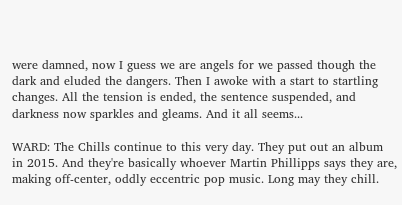were damned, now I guess we are angels for we passed though the dark and eluded the dangers. Then I awoke with a start to startling changes. All the tension is ended, the sentence suspended, and darkness now sparkles and gleams. And it all seems...

WARD: The Chills continue to this very day. They put out an album in 2015. And they're basically whoever Martin Phillipps says they are, making off-center, oddly eccentric pop music. Long may they chill.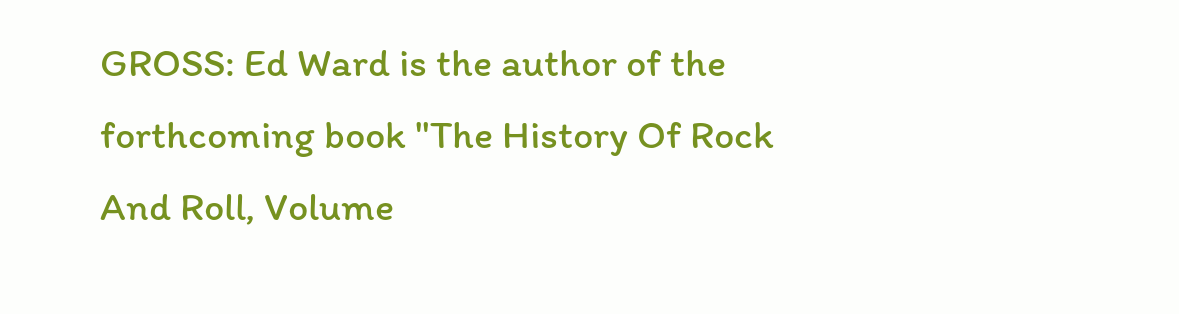GROSS: Ed Ward is the author of the forthcoming book "The History Of Rock And Roll, Volume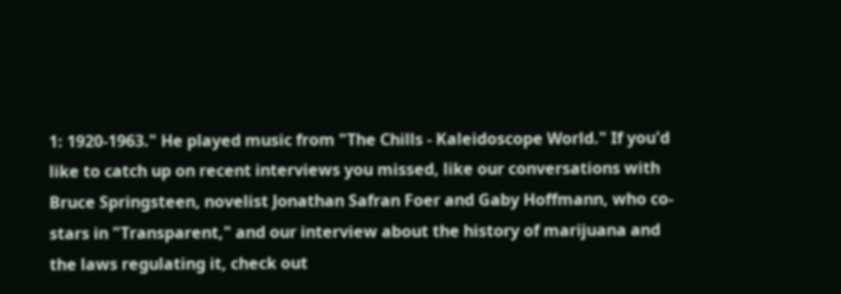1: 1920-1963." He played music from "The Chills - Kaleidoscope World." If you'd like to catch up on recent interviews you missed, like our conversations with Bruce Springsteen, novelist Jonathan Safran Foer and Gaby Hoffmann, who co-stars in "Transparent," and our interview about the history of marijuana and the laws regulating it, check out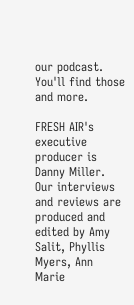our podcast. You'll find those and more.

FRESH AIR's executive producer is Danny Miller. Our interviews and reviews are produced and edited by Amy Salit, Phyllis Myers, Ann Marie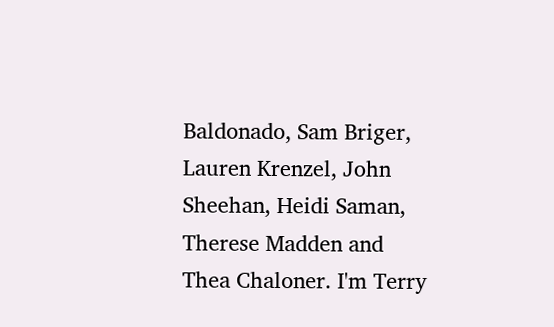Baldonado, Sam Briger, Lauren Krenzel, John Sheehan, Heidi Saman, Therese Madden and Thea Chaloner. I'm Terry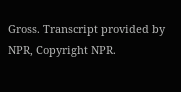Gross. Transcript provided by NPR, Copyright NPR.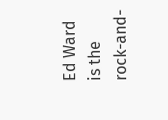Ed Ward is the rock-and-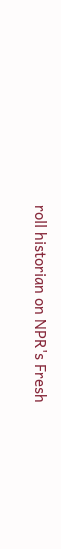roll historian on NPR's Fresh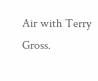Air with Terry Gross.